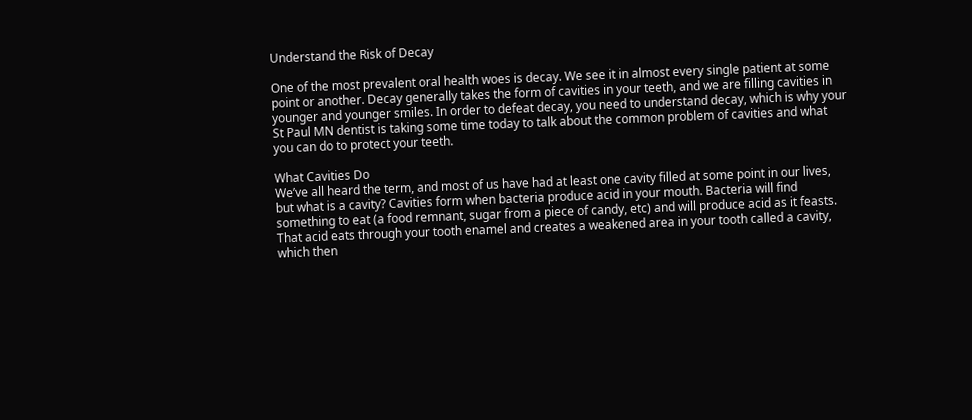Understand the Risk of Decay

One of the most prevalent oral health woes is decay. We see it in almost every single patient at some point or another. Decay generally takes the form of cavities in your teeth, and we are filling cavities in younger and younger smiles. In order to defeat decay, you need to understand decay, which is why your St Paul MN dentist is taking some time today to talk about the common problem of cavities and what you can do to protect your teeth.

What Cavities Do
We’ve all heard the term, and most of us have had at least one cavity filled at some point in our lives, but what is a cavity? Cavities form when bacteria produce acid in your mouth. Bacteria will find something to eat (a food remnant, sugar from a piece of candy, etc) and will produce acid as it feasts. That acid eats through your tooth enamel and creates a weakened area in your tooth called a cavity, which then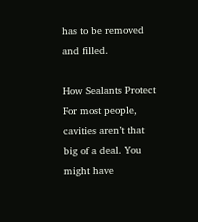has to be removed and filled.

How Sealants Protect
For most people, cavities aren’t that big of a deal. You might have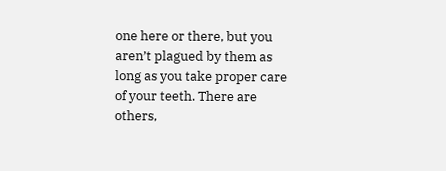one here or there, but you aren’t plagued by them as long as you take proper care of your teeth. There are others,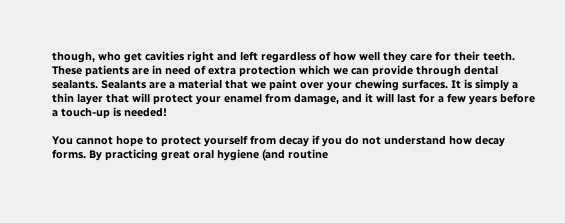though, who get cavities right and left regardless of how well they care for their teeth. These patients are in need of extra protection which we can provide through dental sealants. Sealants are a material that we paint over your chewing surfaces. It is simply a thin layer that will protect your enamel from damage, and it will last for a few years before a touch-up is needed!

You cannot hope to protect yourself from decay if you do not understand how decay forms. By practicing great oral hygiene (and routine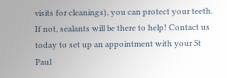visits for cleanings), you can protect your teeth. If not, sealants will be there to help! Contact us today to set up an appointment with your St Paul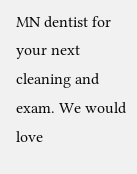MN dentist for your next cleaning and exam. We would love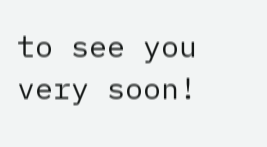to see you very soon!